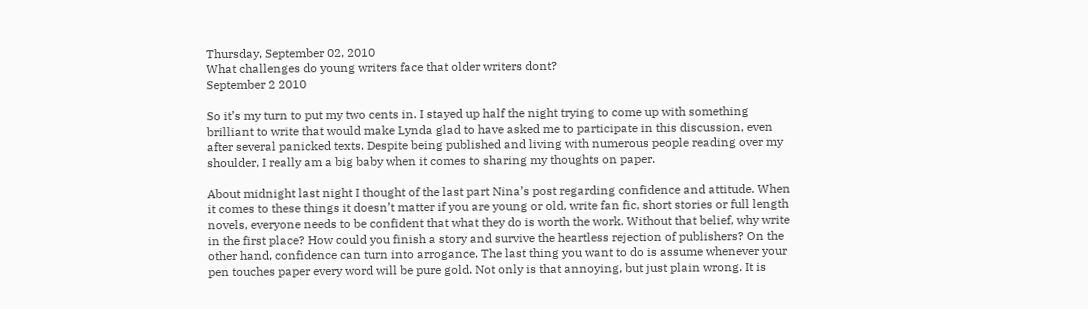Thursday, September 02, 2010
What challenges do young writers face that older writers dont?
September 2 2010

So it’s my turn to put my two cents in. I stayed up half the night trying to come up with something brilliant to write that would make Lynda glad to have asked me to participate in this discussion, even after several panicked texts. Despite being published and living with numerous people reading over my shoulder, I really am a big baby when it comes to sharing my thoughts on paper.

About midnight last night I thought of the last part Nina’s post regarding confidence and attitude. When it comes to these things it doesn’t matter if you are young or old, write fan fic, short stories or full length novels, everyone needs to be confident that what they do is worth the work. Without that belief, why write in the first place? How could you finish a story and survive the heartless rejection of publishers? On the other hand, confidence can turn into arrogance. The last thing you want to do is assume whenever your pen touches paper every word will be pure gold. Not only is that annoying, but just plain wrong. It is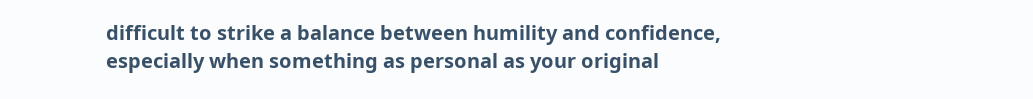difficult to strike a balance between humility and confidence, especially when something as personal as your original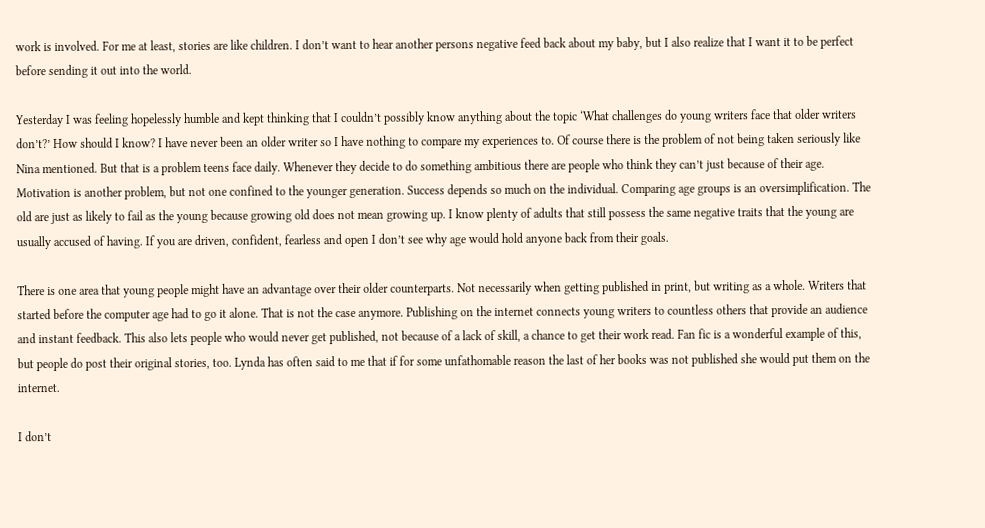work is involved. For me at least, stories are like children. I don’t want to hear another persons negative feed back about my baby, but I also realize that I want it to be perfect before sending it out into the world.

Yesterday I was feeling hopelessly humble and kept thinking that I couldn’t possibly know anything about the topic ‘What challenges do young writers face that older writers don’t?’ How should I know? I have never been an older writer so I have nothing to compare my experiences to. Of course there is the problem of not being taken seriously like Nina mentioned. But that is a problem teens face daily. Whenever they decide to do something ambitious there are people who think they can’t just because of their age. Motivation is another problem, but not one confined to the younger generation. Success depends so much on the individual. Comparing age groups is an oversimplification. The old are just as likely to fail as the young because growing old does not mean growing up. I know plenty of adults that still possess the same negative traits that the young are usually accused of having. If you are driven, confident, fearless and open I don’t see why age would hold anyone back from their goals.

There is one area that young people might have an advantage over their older counterparts. Not necessarily when getting published in print, but writing as a whole. Writers that started before the computer age had to go it alone. That is not the case anymore. Publishing on the internet connects young writers to countless others that provide an audience and instant feedback. This also lets people who would never get published, not because of a lack of skill, a chance to get their work read. Fan fic is a wonderful example of this, but people do post their original stories, too. Lynda has often said to me that if for some unfathomable reason the last of her books was not published she would put them on the internet.

I don’t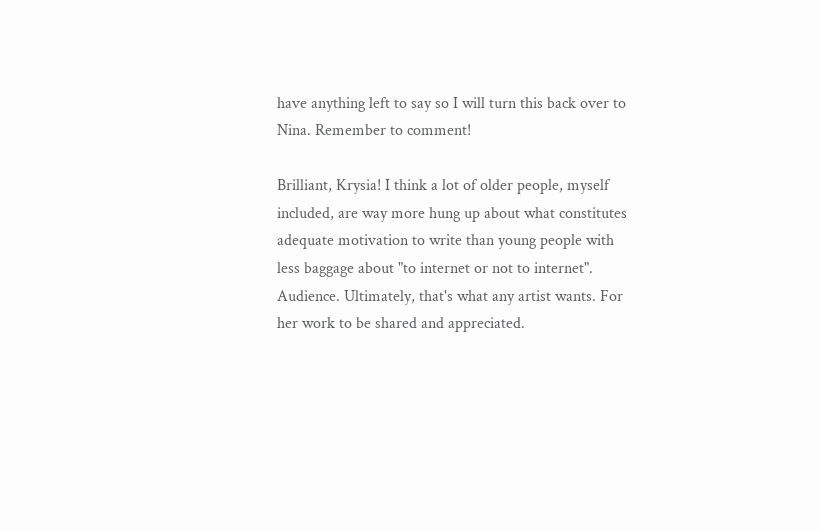have anything left to say so I will turn this back over to Nina. Remember to comment!

Brilliant, Krysia! I think a lot of older people, myself included, are way more hung up about what constitutes adequate motivation to write than young people with less baggage about "to internet or not to internet". Audience. Ultimately, that's what any artist wants. For her work to be shared and appreciated.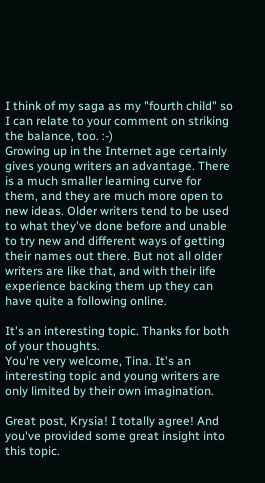I think of my saga as my "fourth child" so I can relate to your comment on striking the balance, too. :-)
Growing up in the Internet age certainly gives young writers an advantage. There is a much smaller learning curve for them, and they are much more open to new ideas. Older writers tend to be used to what they've done before and unable to try new and different ways of getting their names out there. But not all older writers are like that, and with their life experience backing them up they can have quite a following online.

It's an interesting topic. Thanks for both of your thoughts.
You're very welcome, Tina. It's an interesting topic and young writers are only limited by their own imagination.

Great post, Krysia! I totally agree! And you've provided some great insight into this topic.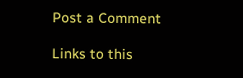Post a Comment

Links to this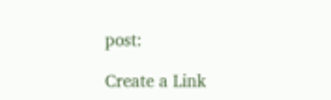post:

Create a Link